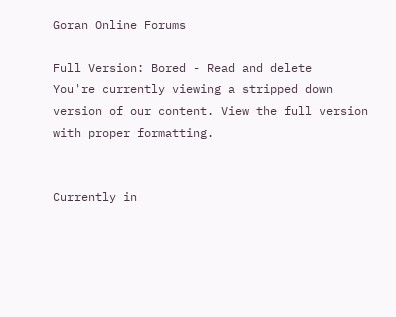Goran Online Forums

Full Version: Bored - Read and delete
You're currently viewing a stripped down version of our content. View the full version with proper formatting.


Currently in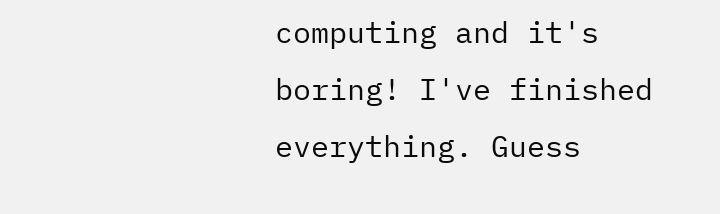computing and it's boring! I've finished everything. Guess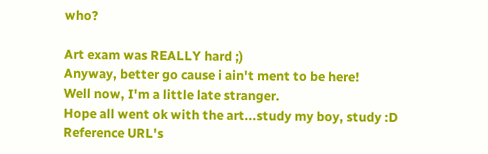who?

Art exam was REALLY hard ;)
Anyway, better go cause i ain't ment to be here!
Well now, I'm a little late stranger.
Hope all went ok with the art...study my boy, study :D
Reference URL's